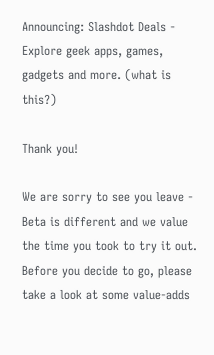Announcing: Slashdot Deals - Explore geek apps, games, gadgets and more. (what is this?)

Thank you!

We are sorry to see you leave - Beta is different and we value the time you took to try it out. Before you decide to go, please take a look at some value-adds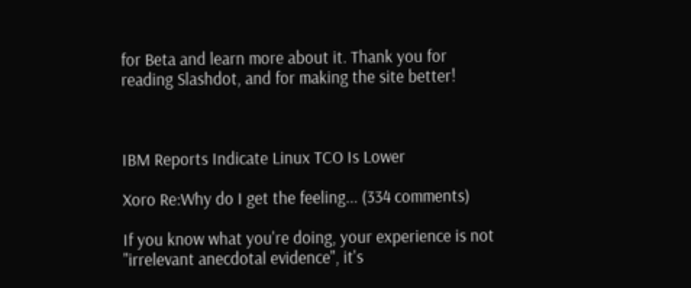for Beta and learn more about it. Thank you for reading Slashdot, and for making the site better!



IBM Reports Indicate Linux TCO Is Lower

Xoro Re:Why do I get the feeling... (334 comments)

If you know what you're doing, your experience is not "irrelevant anecdotal evidence", it's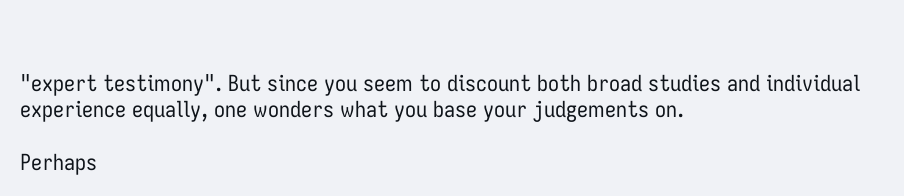"expert testimony". But since you seem to discount both broad studies and individual experience equally, one wonders what you base your judgements on.

Perhaps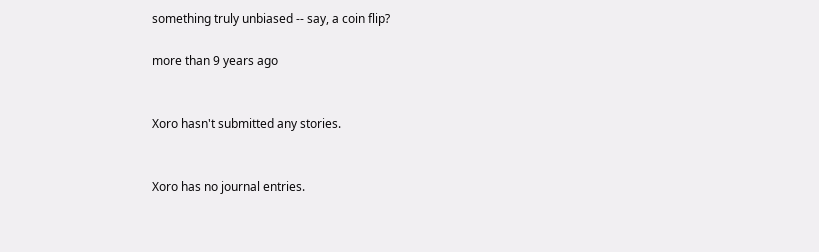something truly unbiased -- say, a coin flip?

more than 9 years ago


Xoro hasn't submitted any stories.


Xoro has no journal entries.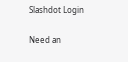Slashdot Login

Need an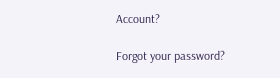Account?

Forgot your password?